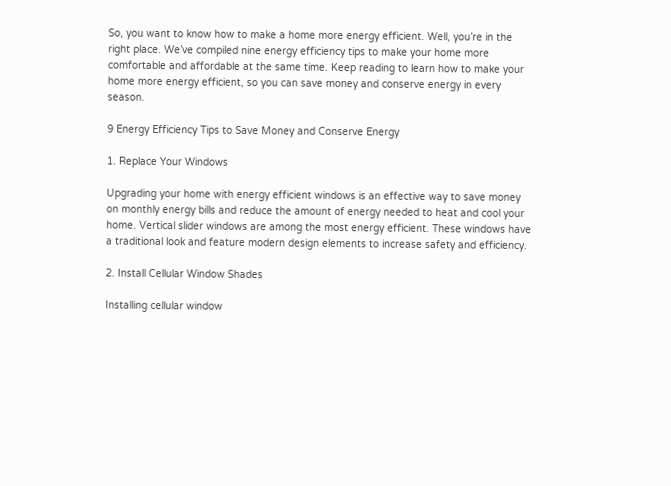So, you want to know how to make a home more energy efficient. Well, you’re in the right place. We’ve compiled nine energy efficiency tips to make your home more comfortable and affordable at the same time. Keep reading to learn how to make your home more energy efficient, so you can save money and conserve energy in every season.

9 Energy Efficiency Tips to Save Money and Conserve Energy

1. Replace Your Windows

Upgrading your home with energy efficient windows is an effective way to save money on monthly energy bills and reduce the amount of energy needed to heat and cool your home. Vertical slider windows are among the most energy efficient. These windows have a traditional look and feature modern design elements to increase safety and efficiency.

2. Install Cellular Window Shades

Installing cellular window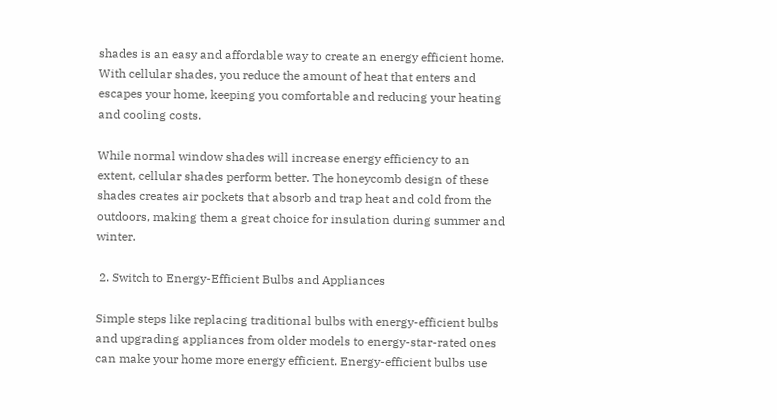shades is an easy and affordable way to create an energy efficient home. With cellular shades, you reduce the amount of heat that enters and escapes your home, keeping you comfortable and reducing your heating and cooling costs.

While normal window shades will increase energy efficiency to an extent, cellular shades perform better. The honeycomb design of these shades creates air pockets that absorb and trap heat and cold from the outdoors, making them a great choice for insulation during summer and winter.

 2. Switch to Energy-Efficient Bulbs and Appliances

Simple steps like replacing traditional bulbs with energy-efficient bulbs and upgrading appliances from older models to energy-star-rated ones can make your home more energy efficient. Energy-efficient bulbs use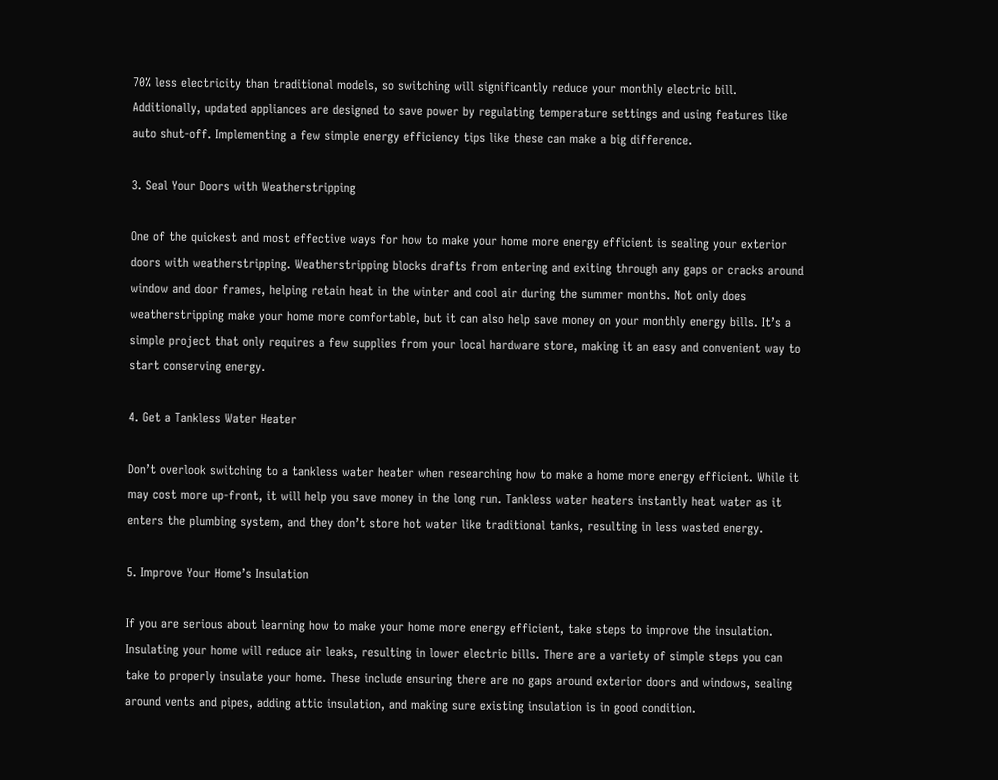70% less electricity than traditional models, so switching will significantly reduce your monthly electric bill. Additionally, updated appliances are designed to save power by regulating temperature settings and using features like auto shut-off. Implementing a few simple energy efficiency tips like these can make a big difference.

3. Seal Your Doors with Weatherstripping

One of the quickest and most effective ways for how to make your home more energy efficient is sealing your exterior doors with weatherstripping. Weatherstripping blocks drafts from entering and exiting through any gaps or cracks around window and door frames, helping retain heat in the winter and cool air during the summer months. Not only does weatherstripping make your home more comfortable, but it can also help save money on your monthly energy bills. It’s a simple project that only requires a few supplies from your local hardware store, making it an easy and convenient way to start conserving energy.

4. Get a Tankless Water Heater

Don’t overlook switching to a tankless water heater when researching how to make a home more energy efficient. While it may cost more up-front, it will help you save money in the long run. Tankless water heaters instantly heat water as it enters the plumbing system, and they don’t store hot water like traditional tanks, resulting in less wasted energy.

5. Improve Your Home’s Insulation

If you are serious about learning how to make your home more energy efficient, take steps to improve the insulation. Insulating your home will reduce air leaks, resulting in lower electric bills. There are a variety of simple steps you can take to properly insulate your home. These include ensuring there are no gaps around exterior doors and windows, sealing around vents and pipes, adding attic insulation, and making sure existing insulation is in good condition.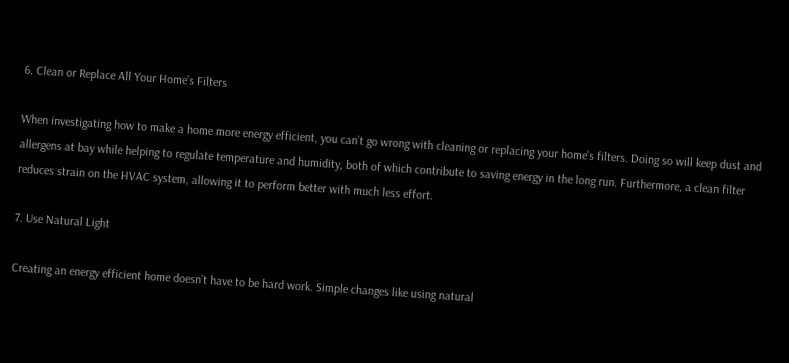6. Clean or Replace All Your Home’s Filters

When investigating how to make a home more energy efficient, you can’t go wrong with cleaning or replacing your home’s filters. Doing so will keep dust and allergens at bay while helping to regulate temperature and humidity, both of which contribute to saving energy in the long run. Furthermore, a clean filter reduces strain on the HVAC system, allowing it to perform better with much less effort.

7. Use Natural Light

Creating an energy efficient home doesn’t have to be hard work. Simple changes like using natural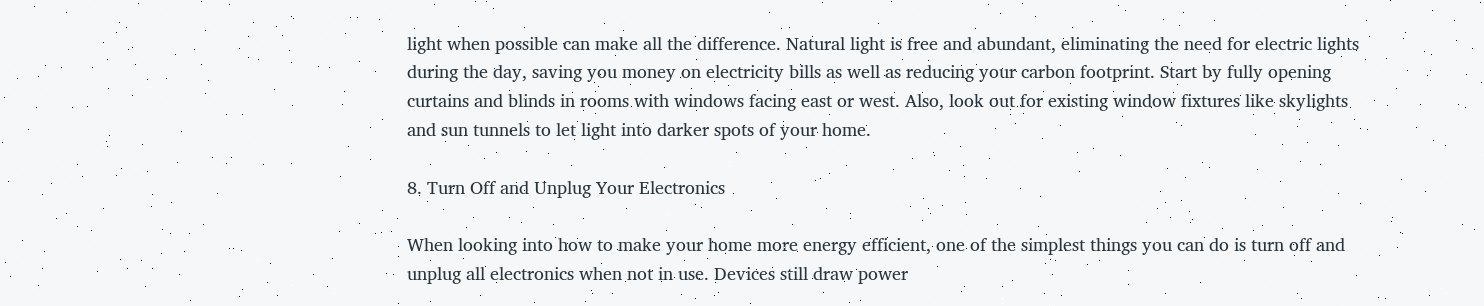light when possible can make all the difference. Natural light is free and abundant, eliminating the need for electric lights during the day, saving you money on electricity bills as well as reducing your carbon footprint. Start by fully opening curtains and blinds in rooms with windows facing east or west. Also, look out for existing window fixtures like skylights and sun tunnels to let light into darker spots of your home.

8. Turn Off and Unplug Your Electronics

When looking into how to make your home more energy efficient, one of the simplest things you can do is turn off and unplug all electronics when not in use. Devices still draw power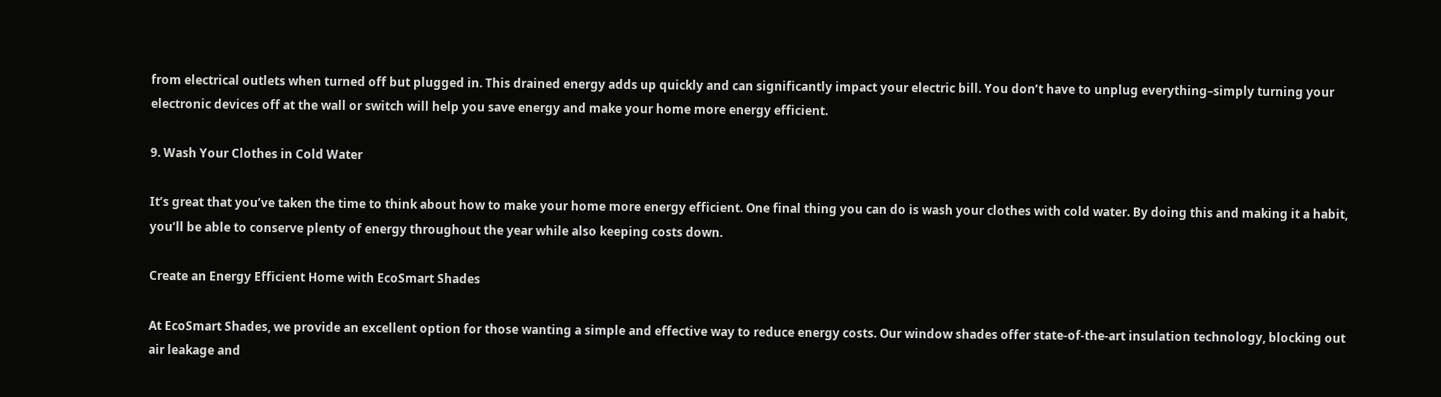from electrical outlets when turned off but plugged in. This drained energy adds up quickly and can significantly impact your electric bill. You don’t have to unplug everything–simply turning your electronic devices off at the wall or switch will help you save energy and make your home more energy efficient.

9. Wash Your Clothes in Cold Water

It’s great that you’ve taken the time to think about how to make your home more energy efficient. One final thing you can do is wash your clothes with cold water. By doing this and making it a habit, you’ll be able to conserve plenty of energy throughout the year while also keeping costs down.

Create an Energy Efficient Home with EcoSmart Shades

At EcoSmart Shades, we provide an excellent option for those wanting a simple and effective way to reduce energy costs. Our window shades offer state-of-the-art insulation technology, blocking out air leakage and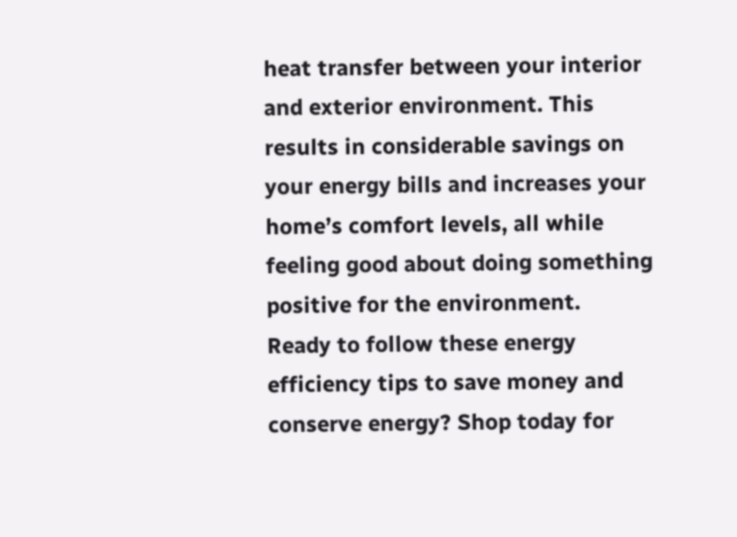heat transfer between your interior and exterior environment. This results in considerable savings on your energy bills and increases your home’s comfort levels, all while feeling good about doing something positive for the environment.
Ready to follow these energy efficiency tips to save money and conserve energy? Shop today for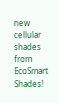new cellular shades from EcoSmart Shades!